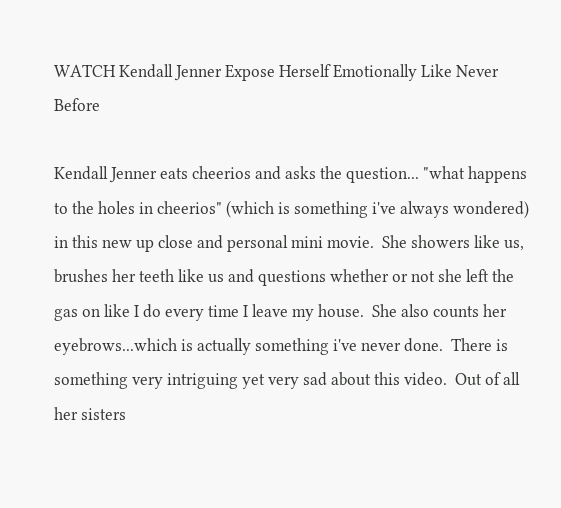WATCH Kendall Jenner Expose Herself Emotionally Like Never Before

Kendall Jenner eats cheerios and asks the question... "what happens to the holes in cheerios" (which is something i've always wondered) in this new up close and personal mini movie.  She showers like us, brushes her teeth like us and questions whether or not she left the gas on like I do every time I leave my house.  She also counts her eyebrows...which is actually something i've never done.  There is something very intriguing yet very sad about this video.  Out of all her sisters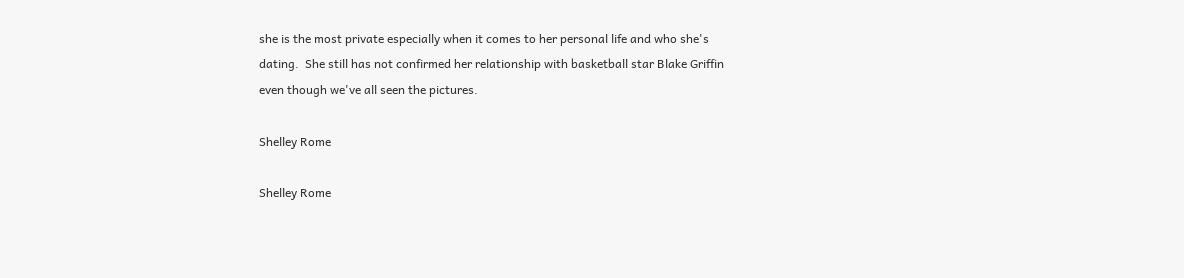she is the most private especially when it comes to her personal life and who she's dating.  She still has not confirmed her relationship with basketball star Blake Griffin even though we've all seen the pictures.

Shelley Rome

Shelley Rome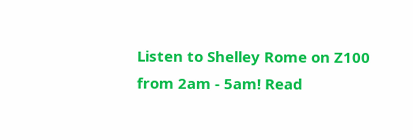Listen to Shelley Rome on Z100 from 2am - 5am! Read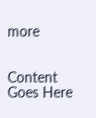more


Content Goes Here